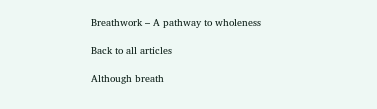Breathwork – A pathway to wholeness

Back to all articles

Although breath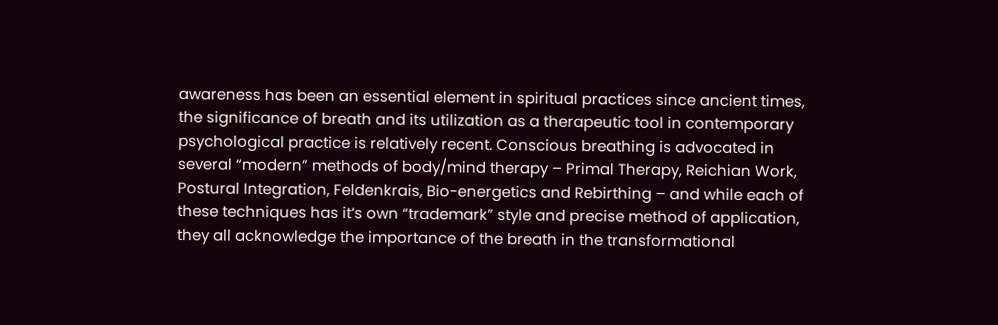awareness has been an essential element in spiritual practices since ancient times, the significance of breath and its utilization as a therapeutic tool in contemporary psychological practice is relatively recent. Conscious breathing is advocated in several “modern” methods of body/mind therapy – Primal Therapy, Reichian Work, Postural Integration, Feldenkrais, Bio-energetics and Rebirthing – and while each of these techniques has it’s own “trademark” style and precise method of application, they all acknowledge the importance of the breath in the transformational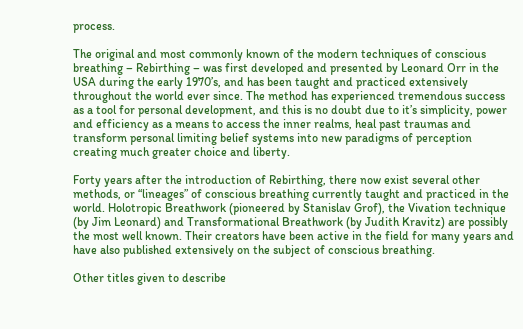process.

The original and most commonly known of the modern techniques of conscious breathing – Rebirthing – was first developed and presented by Leonard Orr in the USA during the early 1970’s, and has been taught and practiced extensively throughout the world ever since. The method has experienced tremendous success as a tool for personal development, and this is no doubt due to it’s simplicity, power and efficiency as a means to access the inner realms, heal past traumas and transform personal limiting belief systems into new paradigms of perception creating much greater choice and liberty.

Forty years after the introduction of Rebirthing, there now exist several other methods, or “lineages” of conscious breathing currently taught and practiced in the world. Holotropic Breathwork (pioneered by Stanislav Grof), the Vivation technique (by Jim Leonard) and Transformational Breathwork (by Judith Kravitz) are possibly the most well known. Their creators have been active in the field for many years and have also published extensively on the subject of conscious breathing.

Other titles given to describe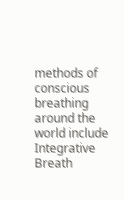methods of conscious breathing around the world include Integrative Breath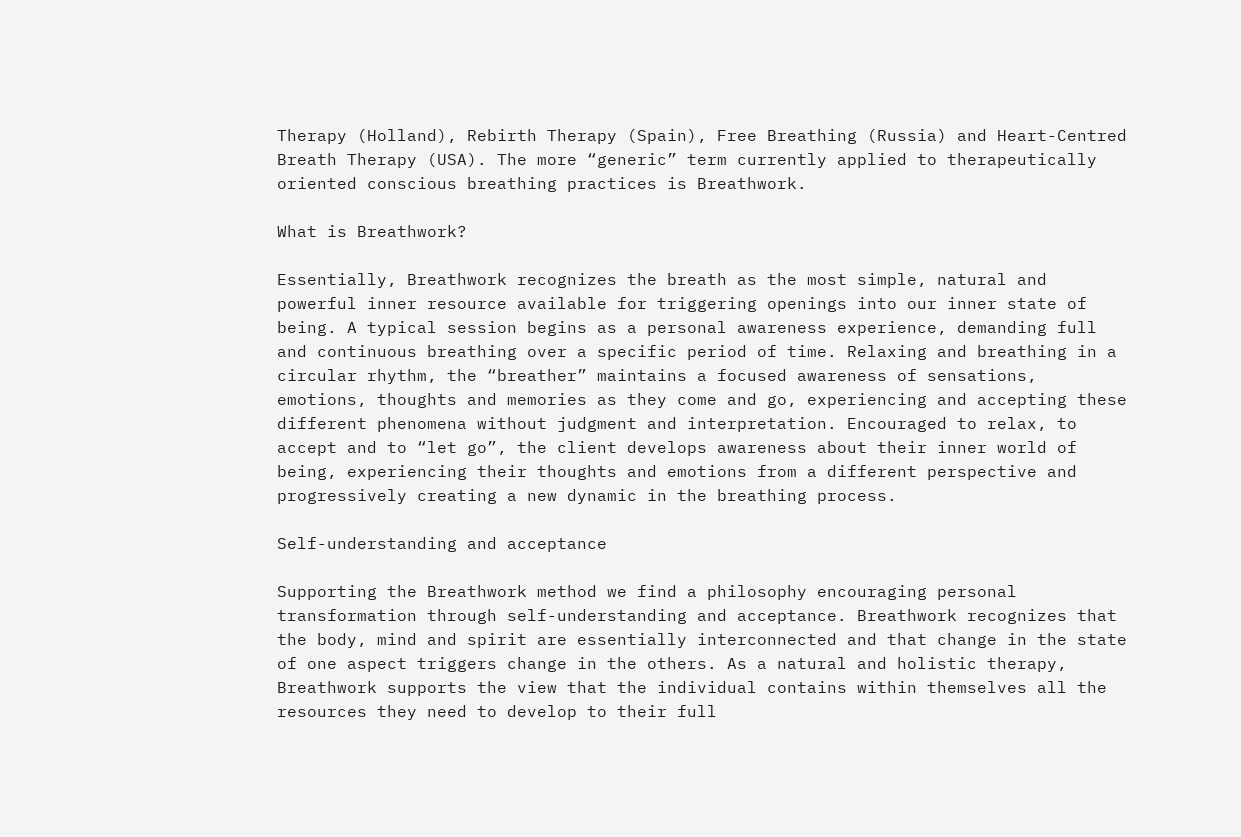Therapy (Holland), Rebirth Therapy (Spain), Free Breathing (Russia) and Heart-Centred Breath Therapy (USA). The more “generic” term currently applied to therapeutically oriented conscious breathing practices is Breathwork.

What is Breathwork?

Essentially, Breathwork recognizes the breath as the most simple, natural and powerful inner resource available for triggering openings into our inner state of being. A typical session begins as a personal awareness experience, demanding full and continuous breathing over a specific period of time. Relaxing and breathing in a circular rhythm, the “breather” maintains a focused awareness of sensations, emotions, thoughts and memories as they come and go, experiencing and accepting these different phenomena without judgment and interpretation. Encouraged to relax, to accept and to “let go”, the client develops awareness about their inner world of being, experiencing their thoughts and emotions from a different perspective and progressively creating a new dynamic in the breathing process.

Self-understanding and acceptance

Supporting the Breathwork method we find a philosophy encouraging personal transformation through self-understanding and acceptance. Breathwork recognizes that the body, mind and spirit are essentially interconnected and that change in the state of one aspect triggers change in the others. As a natural and holistic therapy, Breathwork supports the view that the individual contains within themselves all the resources they need to develop to their full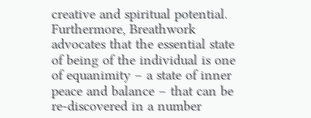creative and spiritual potential. Furthermore, Breathwork advocates that the essential state of being of the individual is one of equanimity – a state of inner peace and balance – that can be re-discovered in a number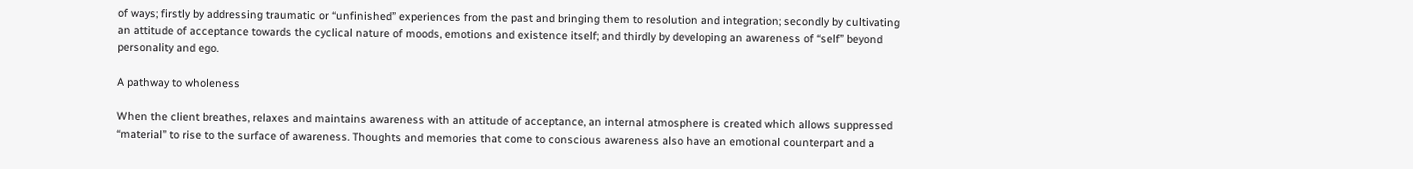of ways; firstly by addressing traumatic or “unfinished” experiences from the past and bringing them to resolution and integration; secondly by cultivating an attitude of acceptance towards the cyclical nature of moods, emotions and existence itself; and thirdly by developing an awareness of “self” beyond personality and ego.

A pathway to wholeness

When the client breathes, relaxes and maintains awareness with an attitude of acceptance, an internal atmosphere is created which allows suppressed “material” to rise to the surface of awareness. Thoughts and memories that come to conscious awareness also have an emotional counterpart and a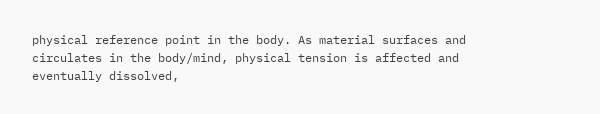physical reference point in the body. As material surfaces and circulates in the body/mind, physical tension is affected and eventually dissolved,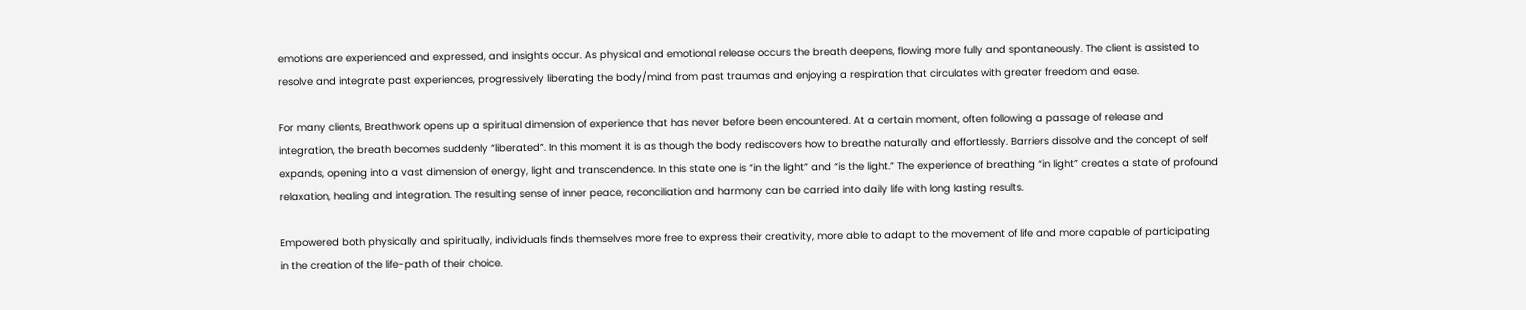emotions are experienced and expressed, and insights occur. As physical and emotional release occurs the breath deepens, flowing more fully and spontaneously. The client is assisted to resolve and integrate past experiences, progressively liberating the body/mind from past traumas and enjoying a respiration that circulates with greater freedom and ease.

For many clients, Breathwork opens up a spiritual dimension of experience that has never before been encountered. At a certain moment, often following a passage of release and integration, the breath becomes suddenly “liberated”. In this moment it is as though the body rediscovers how to breathe naturally and effortlessly. Barriers dissolve and the concept of self expands, opening into a vast dimension of energy, light and transcendence. In this state one is “in the light” and “is the light.” The experience of breathing “in light” creates a state of profound relaxation, healing and integration. The resulting sense of inner peace, reconciliation and harmony can be carried into daily life with long lasting results.

Empowered both physically and spiritually, individuals finds themselves more free to express their creativity, more able to adapt to the movement of life and more capable of participating in the creation of the life-path of their choice.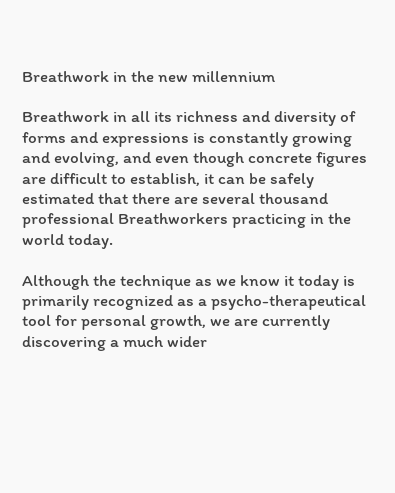Breathwork in the new millennium

Breathwork in all its richness and diversity of forms and expressions is constantly growing and evolving, and even though concrete figures are difficult to establish, it can be safely estimated that there are several thousand professional Breathworkers practicing in the world today.

Although the technique as we know it today is primarily recognized as a psycho-therapeutical tool for personal growth, we are currently discovering a much wider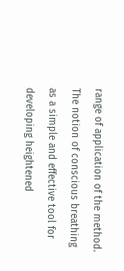range of application of the method. The notion of conscious breathing as a simple and effective tool for developing heightened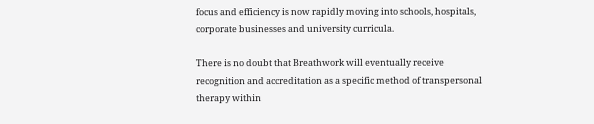focus and efficiency is now rapidly moving into schools, hospitals, corporate businesses and university curricula.

There is no doubt that Breathwork will eventually receive recognition and accreditation as a specific method of transpersonal therapy within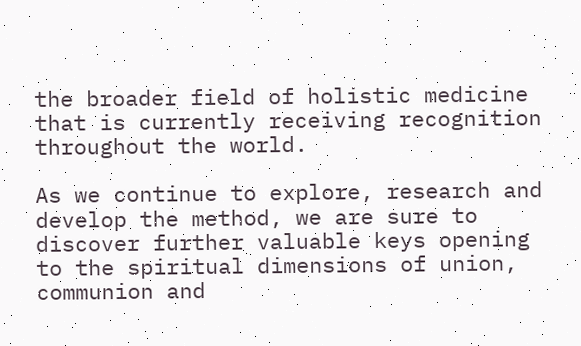the broader field of holistic medicine that is currently receiving recognition throughout the world.

As we continue to explore, research and develop the method, we are sure to discover further valuable keys opening to the spiritual dimensions of union, communion and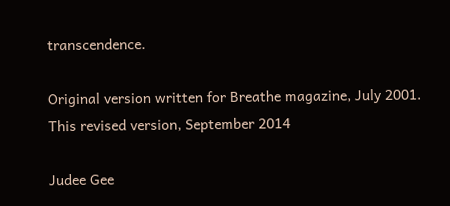transcendence.

Original version written for Breathe magazine, July 2001.
This revised version, September 2014

Judee Gee